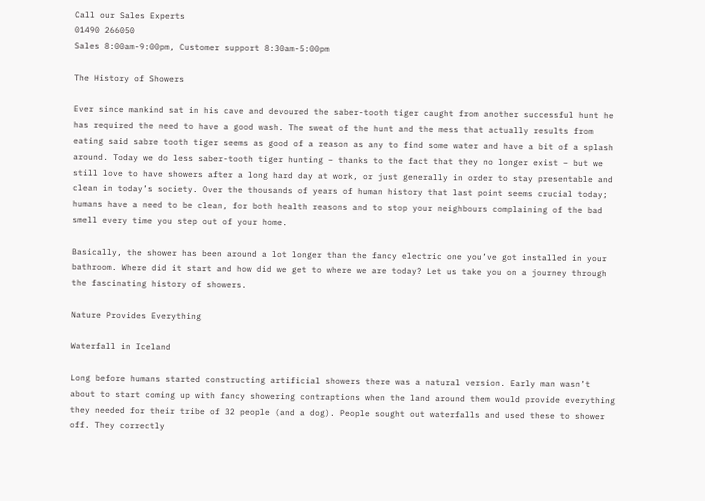Call our Sales Experts
01490 266050
Sales 8:00am-9:00pm, Customer support 8:30am-5:00pm

The History of Showers

Ever since mankind sat in his cave and devoured the saber-tooth tiger caught from another successful hunt he has required the need to have a good wash. The sweat of the hunt and the mess that actually results from eating said sabre tooth tiger seems as good of a reason as any to find some water and have a bit of a splash around. Today we do less saber-tooth tiger hunting – thanks to the fact that they no longer exist – but we still love to have showers after a long hard day at work, or just generally in order to stay presentable and clean in today’s society. Over the thousands of years of human history that last point seems crucial today; humans have a need to be clean, for both health reasons and to stop your neighbours complaining of the bad smell every time you step out of your home.

Basically, the shower has been around a lot longer than the fancy electric one you’ve got installed in your bathroom. Where did it start and how did we get to where we are today? Let us take you on a journey through the fascinating history of showers.

Nature Provides Everything

Waterfall in Iceland

Long before humans started constructing artificial showers there was a natural version. Early man wasn’t about to start coming up with fancy showering contraptions when the land around them would provide everything they needed for their tribe of 32 people (and a dog). People sought out waterfalls and used these to shower off. They correctly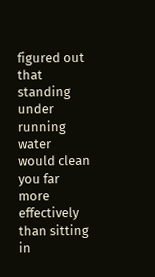figured out that standing under running water would clean you far more effectively than sitting in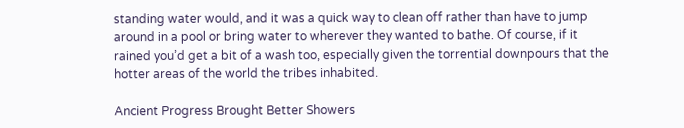standing water would, and it was a quick way to clean off rather than have to jump around in a pool or bring water to wherever they wanted to bathe. Of course, if it rained you’d get a bit of a wash too, especially given the torrential downpours that the hotter areas of the world the tribes inhabited.

Ancient Progress Brought Better Showers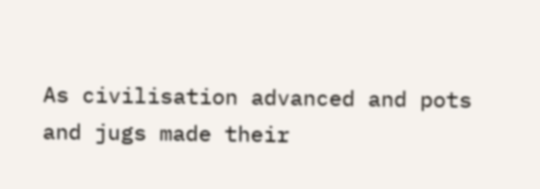As civilisation advanced and pots and jugs made their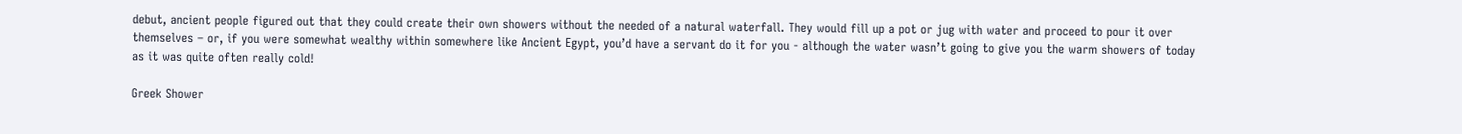debut, ancient people figured out that they could create their own showers without the needed of a natural waterfall. They would fill up a pot or jug with water and proceed to pour it over themselves – or, if you were somewhat wealthy within somewhere like Ancient Egypt, you’d have a servant do it for you - although the water wasn’t going to give you the warm showers of today as it was quite often really cold!

Greek Shower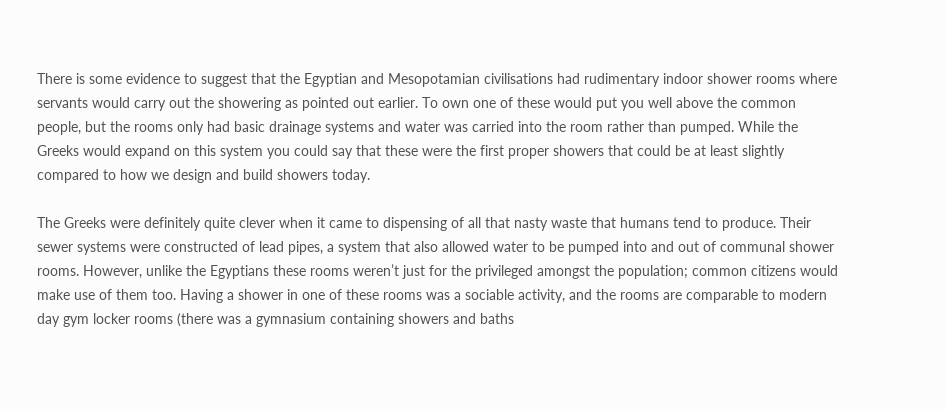There is some evidence to suggest that the Egyptian and Mesopotamian civilisations had rudimentary indoor shower rooms where servants would carry out the showering as pointed out earlier. To own one of these would put you well above the common people, but the rooms only had basic drainage systems and water was carried into the room rather than pumped. While the Greeks would expand on this system you could say that these were the first proper showers that could be at least slightly compared to how we design and build showers today.

The Greeks were definitely quite clever when it came to dispensing of all that nasty waste that humans tend to produce. Their sewer systems were constructed of lead pipes, a system that also allowed water to be pumped into and out of communal shower rooms. However, unlike the Egyptians these rooms weren’t just for the privileged amongst the population; common citizens would make use of them too. Having a shower in one of these rooms was a sociable activity, and the rooms are comparable to modern day gym locker rooms (there was a gymnasium containing showers and baths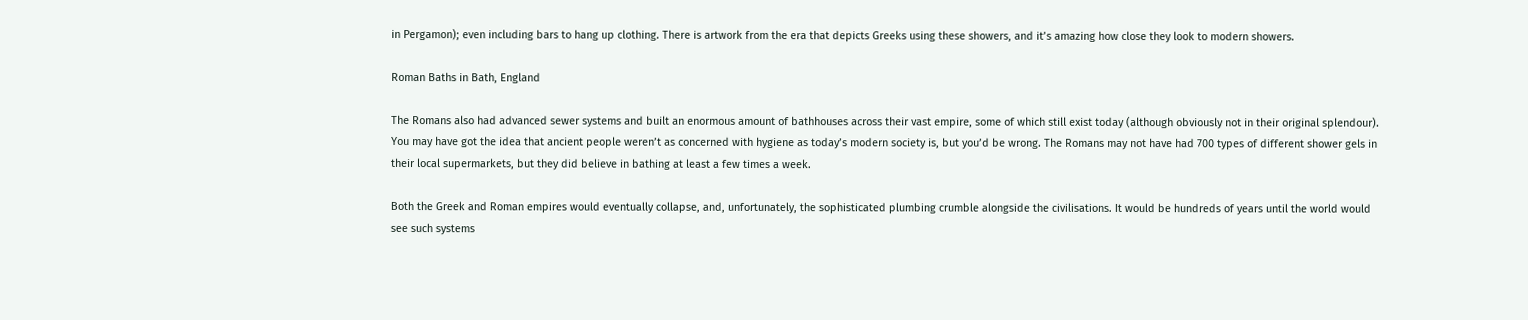in Pergamon); even including bars to hang up clothing. There is artwork from the era that depicts Greeks using these showers, and it’s amazing how close they look to modern showers.

Roman Baths in Bath, England

The Romans also had advanced sewer systems and built an enormous amount of bathhouses across their vast empire, some of which still exist today (although obviously not in their original splendour). You may have got the idea that ancient people weren’t as concerned with hygiene as today’s modern society is, but you’d be wrong. The Romans may not have had 700 types of different shower gels in their local supermarkets, but they did believe in bathing at least a few times a week.

Both the Greek and Roman empires would eventually collapse, and, unfortunately, the sophisticated plumbing crumble alongside the civilisations. It would be hundreds of years until the world would see such systems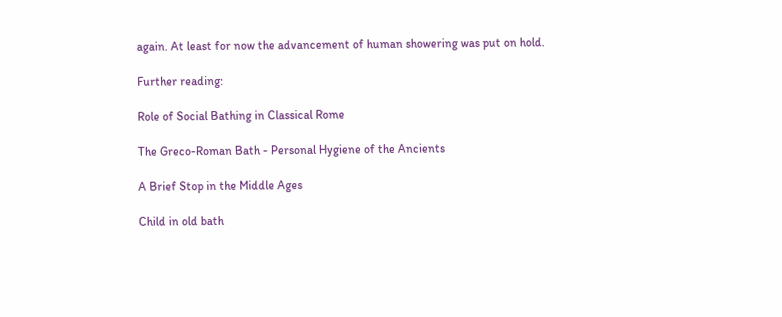again. At least for now the advancement of human showering was put on hold.

Further reading:

Role of Social Bathing in Classical Rome

The Greco-Roman Bath - Personal Hygiene of the Ancients

A Brief Stop in the Middle Ages

Child in old bath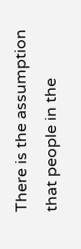There is the assumption that people in the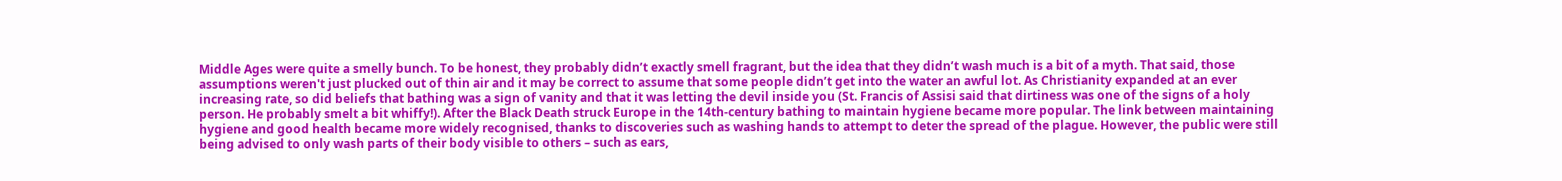Middle Ages were quite a smelly bunch. To be honest, they probably didn’t exactly smell fragrant, but the idea that they didn’t wash much is a bit of a myth. That said, those assumptions weren't just plucked out of thin air and it may be correct to assume that some people didn’t get into the water an awful lot. As Christianity expanded at an ever increasing rate, so did beliefs that bathing was a sign of vanity and that it was letting the devil inside you (St. Francis of Assisi said that dirtiness was one of the signs of a holy person. He probably smelt a bit whiffy!). After the Black Death struck Europe in the 14th-century bathing to maintain hygiene became more popular. The link between maintaining hygiene and good health became more widely recognised, thanks to discoveries such as washing hands to attempt to deter the spread of the plague. However, the public were still being advised to only wash parts of their body visible to others – such as ears,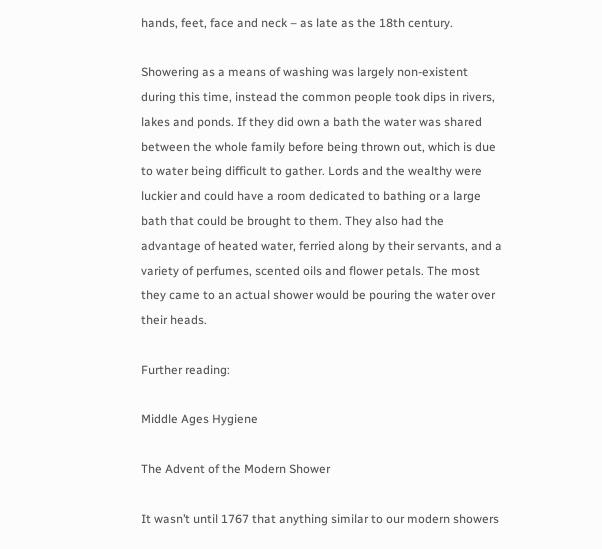hands, feet, face and neck – as late as the 18th century.

Showering as a means of washing was largely non-existent during this time, instead the common people took dips in rivers, lakes and ponds. If they did own a bath the water was shared between the whole family before being thrown out, which is due to water being difficult to gather. Lords and the wealthy were luckier and could have a room dedicated to bathing or a large bath that could be brought to them. They also had the advantage of heated water, ferried along by their servants, and a variety of perfumes, scented oils and flower petals. The most they came to an actual shower would be pouring the water over their heads.

Further reading:

Middle Ages Hygiene

The Advent of the Modern Shower

It wasn’t until 1767 that anything similar to our modern showers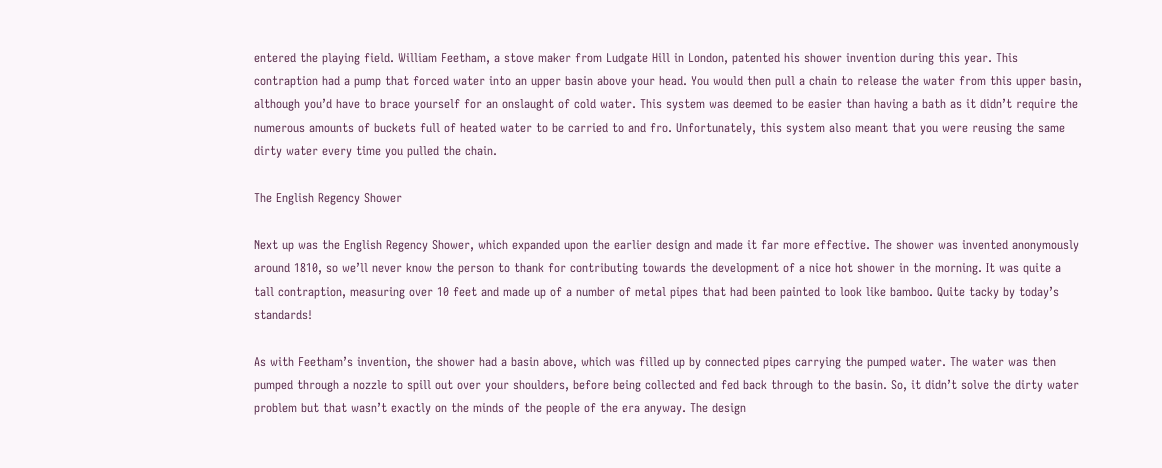entered the playing field. William Feetham, a stove maker from Ludgate Hill in London, patented his shower invention during this year. This contraption had a pump that forced water into an upper basin above your head. You would then pull a chain to release the water from this upper basin, although you’d have to brace yourself for an onslaught of cold water. This system was deemed to be easier than having a bath as it didn’t require the numerous amounts of buckets full of heated water to be carried to and fro. Unfortunately, this system also meant that you were reusing the same dirty water every time you pulled the chain.

The English Regency Shower

Next up was the English Regency Shower, which expanded upon the earlier design and made it far more effective. The shower was invented anonymously around 1810, so we’ll never know the person to thank for contributing towards the development of a nice hot shower in the morning. It was quite a tall contraption, measuring over 10 feet and made up of a number of metal pipes that had been painted to look like bamboo. Quite tacky by today’s standards!

As with Feetham’s invention, the shower had a basin above, which was filled up by connected pipes carrying the pumped water. The water was then pumped through a nozzle to spill out over your shoulders, before being collected and fed back through to the basin. So, it didn’t solve the dirty water problem but that wasn’t exactly on the minds of the people of the era anyway. The design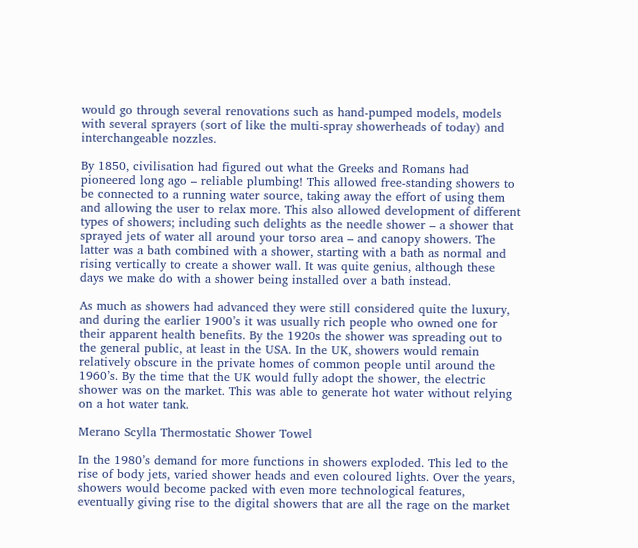would go through several renovations such as hand-pumped models, models with several sprayers (sort of like the multi-spray showerheads of today) and interchangeable nozzles.

By 1850, civilisation had figured out what the Greeks and Romans had pioneered long ago – reliable plumbing! This allowed free-standing showers to be connected to a running water source, taking away the effort of using them and allowing the user to relax more. This also allowed development of different types of showers; including such delights as the needle shower – a shower that sprayed jets of water all around your torso area – and canopy showers. The latter was a bath combined with a shower, starting with a bath as normal and rising vertically to create a shower wall. It was quite genius, although these days we make do with a shower being installed over a bath instead.

As much as showers had advanced they were still considered quite the luxury, and during the earlier 1900’s it was usually rich people who owned one for their apparent health benefits. By the 1920s the shower was spreading out to the general public, at least in the USA. In the UK, showers would remain relatively obscure in the private homes of common people until around the 1960’s. By the time that the UK would fully adopt the shower, the electric shower was on the market. This was able to generate hot water without relying on a hot water tank.

Merano Scylla Thermostatic Shower Towel

In the 1980’s demand for more functions in showers exploded. This led to the rise of body jets, varied shower heads and even coloured lights. Over the years, showers would become packed with even more technological features, eventually giving rise to the digital showers that are all the rage on the market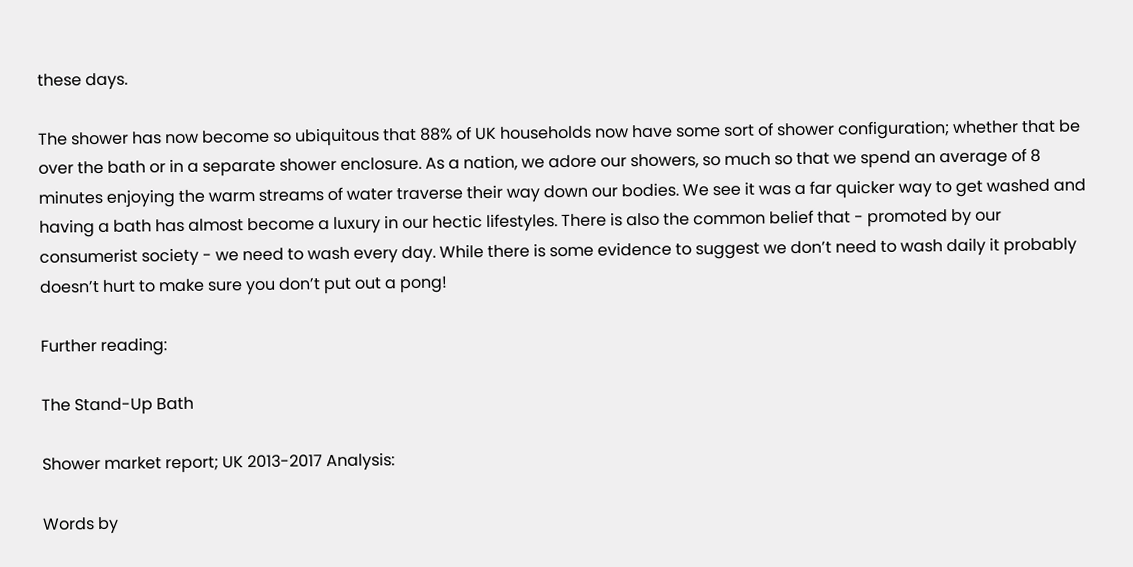these days.

The shower has now become so ubiquitous that 88% of UK households now have some sort of shower configuration; whether that be over the bath or in a separate shower enclosure. As a nation, we adore our showers, so much so that we spend an average of 8 minutes enjoying the warm streams of water traverse their way down our bodies. We see it was a far quicker way to get washed and having a bath has almost become a luxury in our hectic lifestyles. There is also the common belief that - promoted by our consumerist society - we need to wash every day. While there is some evidence to suggest we don’t need to wash daily it probably doesn’t hurt to make sure you don’t put out a pong!

Further reading:

The Stand-Up Bath

Shower market report; UK 2013-2017 Analysis:

Words by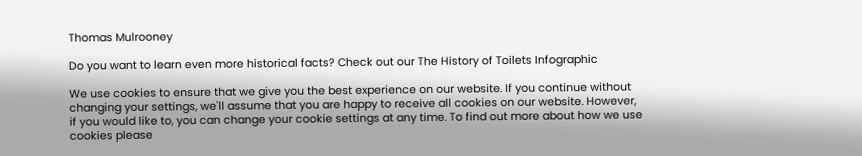Thomas Mulrooney

Do you want to learn even more historical facts? Check out our The History of Toilets Infographic

We use cookies to ensure that we give you the best experience on our website. If you continue without changing your settings, we'll assume that you are happy to receive all cookies on our website. However, if you would like to, you can change your cookie settings at any time. To find out more about how we use cookies please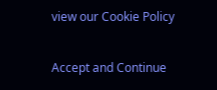view our Cookie Policy

Accept and Continue